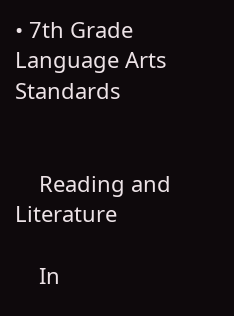• 7th Grade Language Arts Standards


    Reading and Literature

    In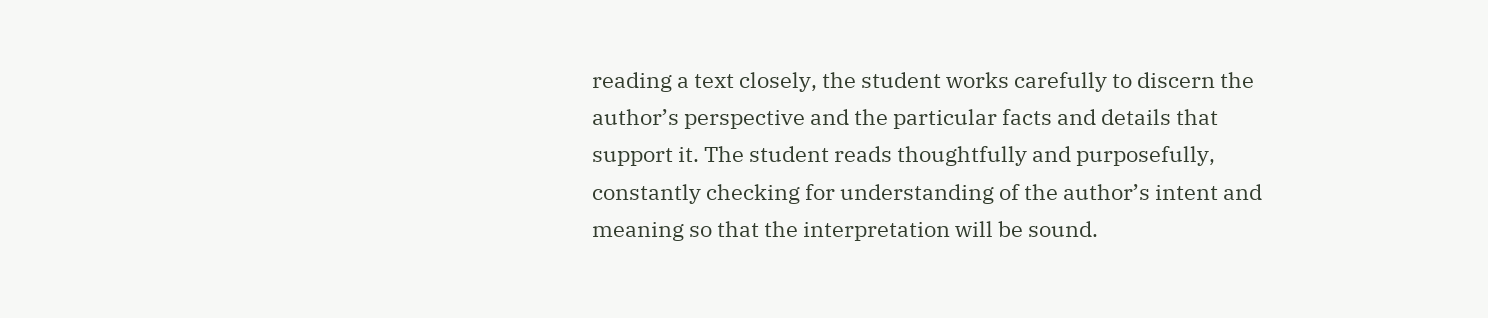reading a text closely, the student works carefully to discern the author’s perspective and the particular facts and details that support it. The student reads thoughtfully and purposefully, constantly checking for understanding of the author’s intent and meaning so that the interpretation will be sound.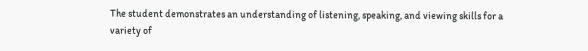The student demonstrates an understanding of listening, speaking, and viewing skills for a variety of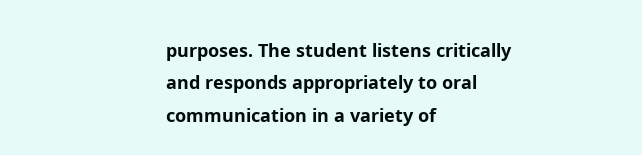purposes. The student listens critically and responds appropriately to oral communication in a variety of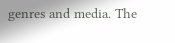genres and media. The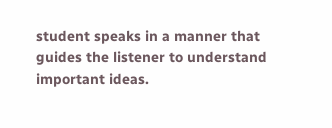student speaks in a manner that guides the listener to understand important ideas.